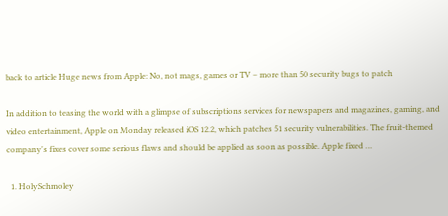back to article Huge news from Apple: No, not mags, games or TV – more than 50 security bugs to patch

In addition to teasing the world with a glimpse of subscriptions services for newspapers and magazines, gaming, and video entertainment, Apple on Monday released iOS 12.2, which patches 51 security vulnerabilities. The fruit-themed company's fixes cover some serious flaws and should be applied as soon as possible. Apple fixed …

  1. HolySchmoley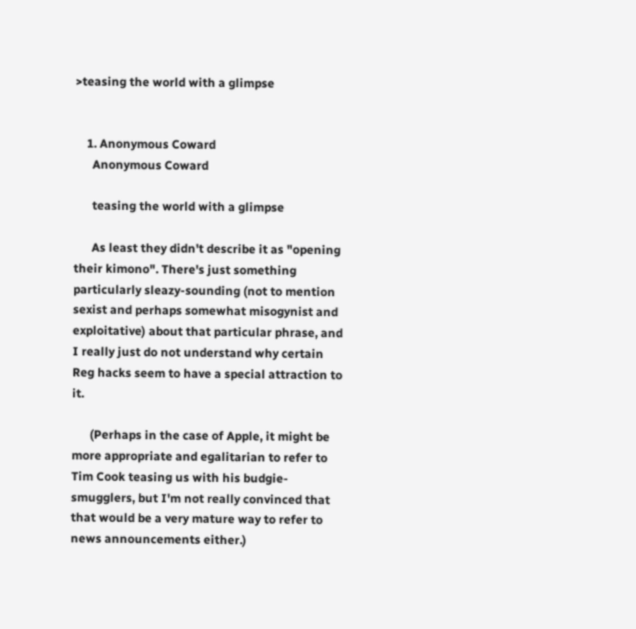>teasing the world with a glimpse


    1. Anonymous Coward
      Anonymous Coward

      teasing the world with a glimpse

      As least they didn't describe it as "opening their kimono". There's just something particularly sleazy-sounding (not to mention sexist and perhaps somewhat misogynist and exploitative) about that particular phrase, and I really just do not understand why certain Reg hacks seem to have a special attraction to it.

      (Perhaps in the case of Apple, it might be more appropriate and egalitarian to refer to Tim Cook teasing us with his budgie-smugglers, but I'm not really convinced that that would be a very mature way to refer to news announcements either.)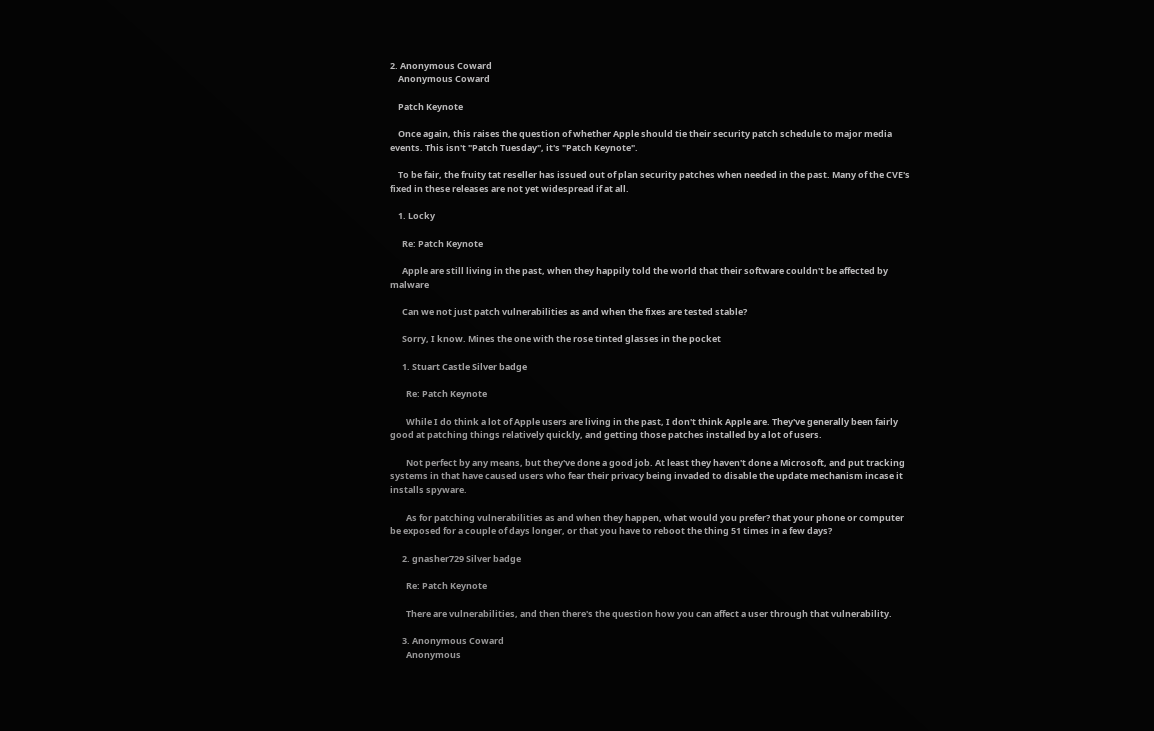2. Anonymous Coward
    Anonymous Coward

    Patch Keynote

    Once again, this raises the question of whether Apple should tie their security patch schedule to major media events. This isn't "Patch Tuesday", it's "Patch Keynote".

    To be fair, the fruity tat reseller has issued out of plan security patches when needed in the past. Many of the CVE's fixed in these releases are not yet widespread if at all.

    1. Locky

      Re: Patch Keynote

      Apple are still living in the past, when they happily told the world that their software couldn't be affected by malware

      Can we not just patch vulnerabilities as and when the fixes are tested stable?

      Sorry, I know. Mines the one with the rose tinted glasses in the pocket

      1. Stuart Castle Silver badge

        Re: Patch Keynote

        While I do think a lot of Apple users are living in the past, I don't think Apple are. They've generally been fairly good at patching things relatively quickly, and getting those patches installed by a lot of users.

        Not perfect by any means, but they've done a good job. At least they haven't done a Microsoft, and put tracking systems in that have caused users who fear their privacy being invaded to disable the update mechanism incase it installs spyware.

        As for patching vulnerabilities as and when they happen, what would you prefer? that your phone or computer be exposed for a couple of days longer, or that you have to reboot the thing 51 times in a few days?

      2. gnasher729 Silver badge

        Re: Patch Keynote

        There are vulnerabilities, and then there's the question how you can affect a user through that vulnerability.

      3. Anonymous Coward
        Anonymous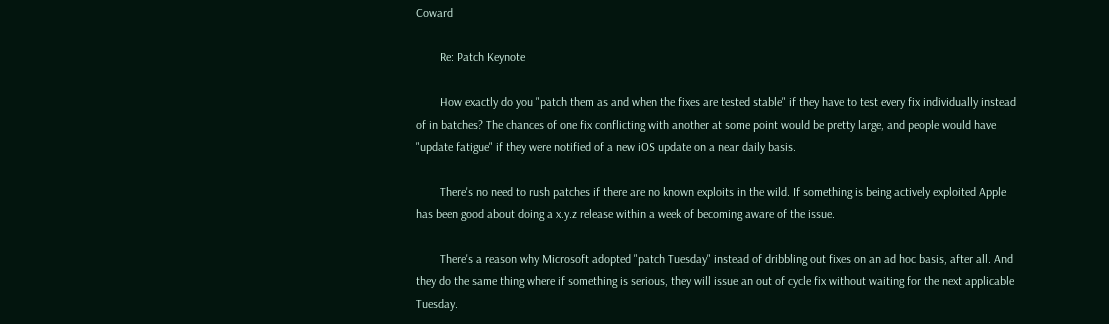Coward

        Re: Patch Keynote

        How exactly do you "patch them as and when the fixes are tested stable" if they have to test every fix individually instead of in batches? The chances of one fix conflicting with another at some point would be pretty large, and people would have "update fatigue" if they were notified of a new iOS update on a near daily basis.

        There's no need to rush patches if there are no known exploits in the wild. If something is being actively exploited Apple has been good about doing a x.y.z release within a week of becoming aware of the issue.

        There's a reason why Microsoft adopted "patch Tuesday" instead of dribbling out fixes on an ad hoc basis, after all. And they do the same thing where if something is serious, they will issue an out of cycle fix without waiting for the next applicable Tuesday.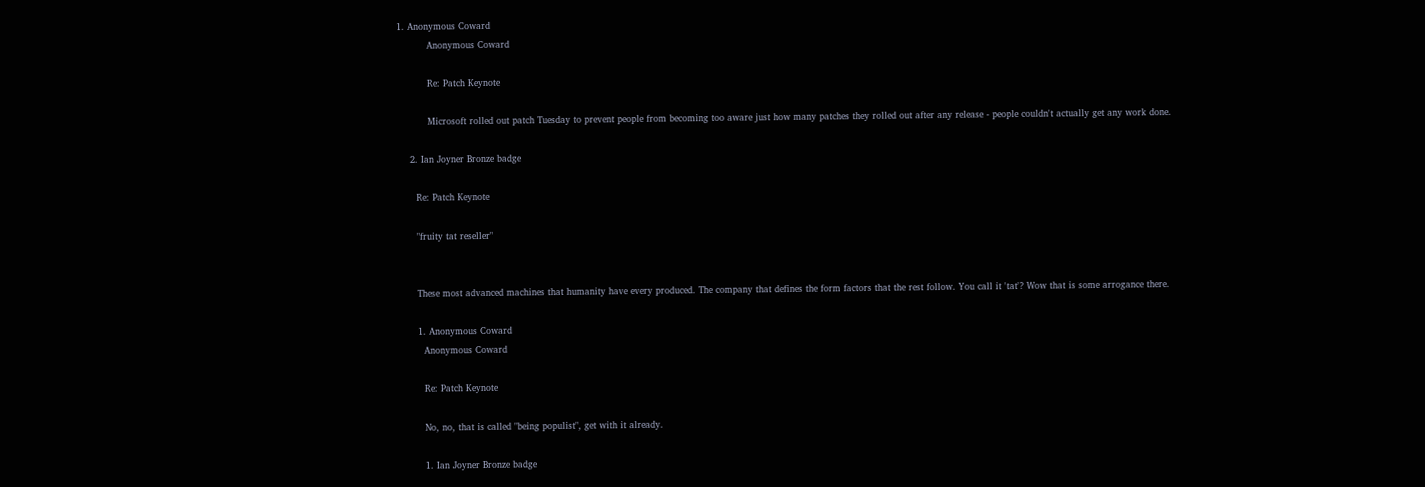1. Anonymous Coward
          Anonymous Coward

          Re: Patch Keynote

          Microsoft rolled out patch Tuesday to prevent people from becoming too aware just how many patches they rolled out after any release - people couldn't actually get any work done.

    2. Ian Joyner Bronze badge

      Re: Patch Keynote

      "fruity tat reseller"


      These most advanced machines that humanity have every produced. The company that defines the form factors that the rest follow. You call it 'tat'? Wow that is some arrogance there.

      1. Anonymous Coward
        Anonymous Coward

        Re: Patch Keynote

        No, no, that is called "being populist", get with it already.

        1. Ian Joyner Bronze badge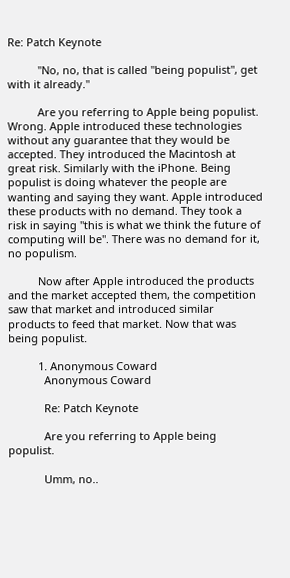Re: Patch Keynote

          "No, no, that is called "being populist", get with it already."

          Are you referring to Apple being populist. Wrong. Apple introduced these technologies without any guarantee that they would be accepted. They introduced the Macintosh at great risk. Similarly with the iPhone. Being populist is doing whatever the people are wanting and saying they want. Apple introduced these products with no demand. They took a risk in saying "this is what we think the future of computing will be". There was no demand for it, no populism.

          Now after Apple introduced the products and the market accepted them, the competition saw that market and introduced similar products to feed that market. Now that was being populist.

          1. Anonymous Coward
            Anonymous Coward

            Re: Patch Keynote

            Are you referring to Apple being populist.

            Umm, no..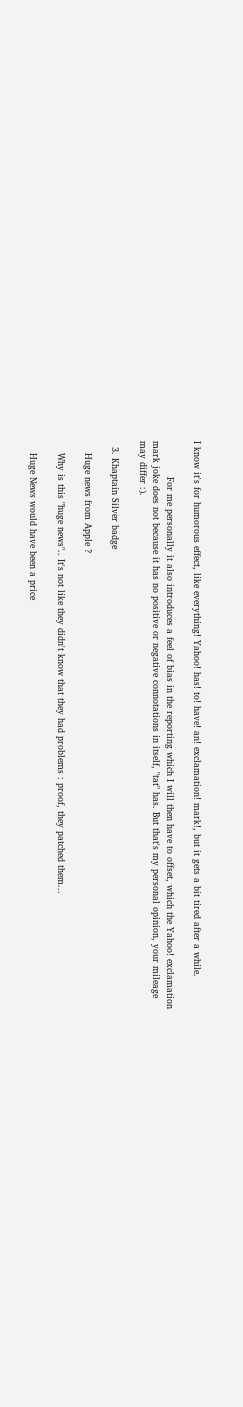I know it's for humorous effect, like everything! Yahoo! has! to! have! an! exclamation! mark!, but it gets a bit tired after a while.

            For me personally it also introduces a feel of bias in the reporting which I will then have to offset, which the Yahoo! exclamation mark joke does not because it has no positive or negative connotations in itself, "tat" has. But that's my personal opinion, your mileage may differ :).

  3. Khaptain Silver badge

    Huge news from Apple ?

    Why is this "huge news".. It's not like they didn't know that they had problems : proof, they patched them...

    Huge News would have been a price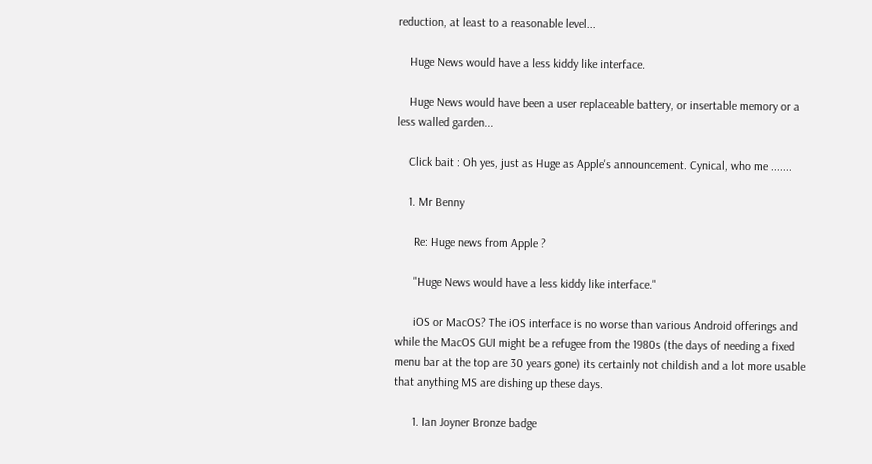reduction, at least to a reasonable level...

    Huge News would have a less kiddy like interface.

    Huge News would have been a user replaceable battery, or insertable memory or a less walled garden...

    Click bait : Oh yes, just as Huge as Apple's announcement. Cynical, who me .......

    1. Mr Benny

      Re: Huge news from Apple ?

      "Huge News would have a less kiddy like interface."

      iOS or MacOS? The iOS interface is no worse than various Android offerings and while the MacOS GUI might be a refugee from the 1980s (the days of needing a fixed menu bar at the top are 30 years gone) its certainly not childish and a lot more usable that anything MS are dishing up these days.

      1. Ian Joyner Bronze badge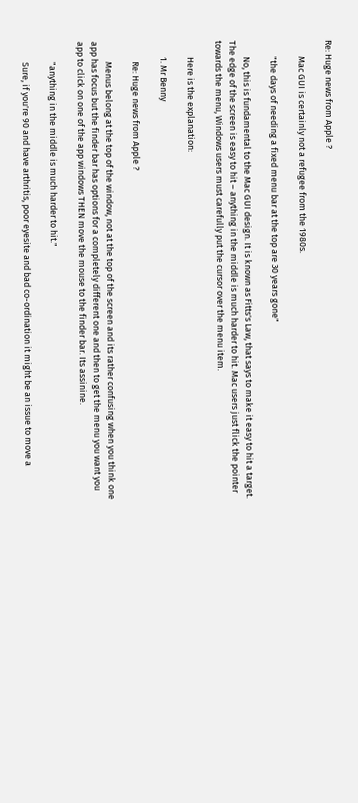Re: Huge news from Apple ?

        Mac GUI is certainly not a refugee from the 1980s.

        "the days of needing a fixed menu bar at the top are 30 years gone"

        No, this is fundamental to the Mac GUI design. It is known as Fitts's Law, that says to make it easy to hit a target. The edge of the screen is easy to hit – anything in the middle is much harder to hit. Mac users just flick the pointer towards the menu, Windows users must carefully put the cursor over the menu item.

        Here is the explanation:

        1. Mr Benny

          Re: Huge news from Apple ?

          Menus belong at the top of the window, not at the top of the screen and its rather confusing when you think one app has focus but the finder bar has options for a completely different one and then to get the menu you want you app to click on one of the app windows THEN move the mouse to the finder bar. Its assinine.

          "anything in the middle is much harder to hit."

          Sure, if you're 90 and have arthritis, poor eyesite and bad co-ordination it might be an issue to move a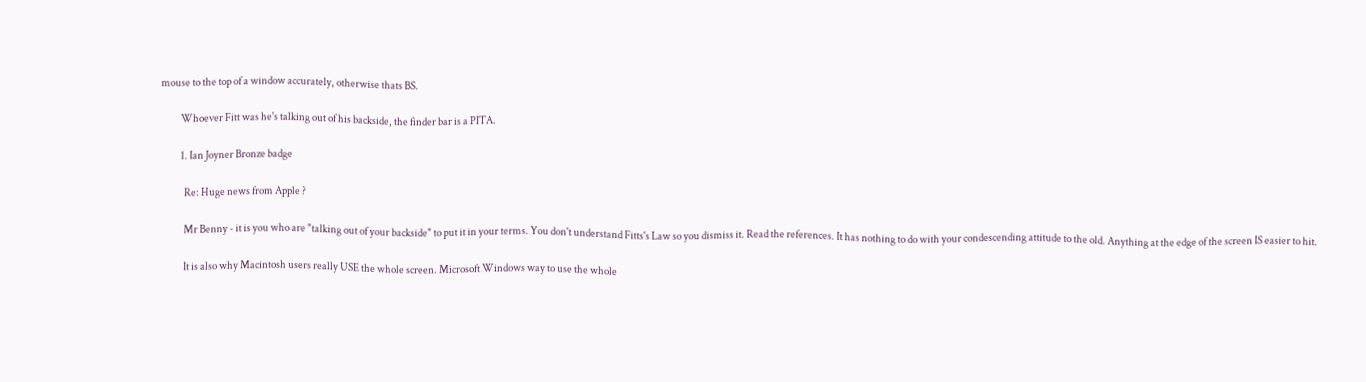mouse to the top of a window accurately, otherwise thats BS.

          Whoever Fitt was he's talking out of his backside, the finder bar is a PITA.

          1. Ian Joyner Bronze badge

            Re: Huge news from Apple ?

            Mr Benny - it is you who are "talking out of your backside" to put it in your terms. You don't understand Fitts's Law so you dismiss it. Read the references. It has nothing to do with your condescending attitude to the old. Anything at the edge of the screen IS easier to hit.

            It is also why Macintosh users really USE the whole screen. Microsoft Windows way to use the whole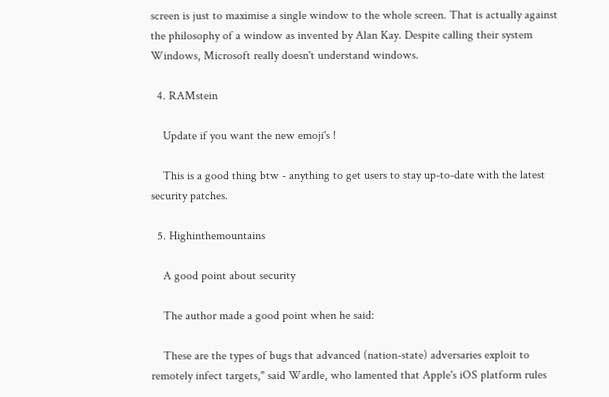screen is just to maximise a single window to the whole screen. That is actually against the philosophy of a window as invented by Alan Kay. Despite calling their system Windows, Microsoft really doesn't understand windows.

  4. RAMstein

    Update if you want the new emoji's !

    This is a good thing btw - anything to get users to stay up-to-date with the latest security patches.

  5. Highinthemountains

    A good point about security

    The author made a good point when he said:

    These are the types of bugs that advanced (nation-state) adversaries exploit to remotely infect targets," said Wardle, who lamented that Apple's iOS platform rules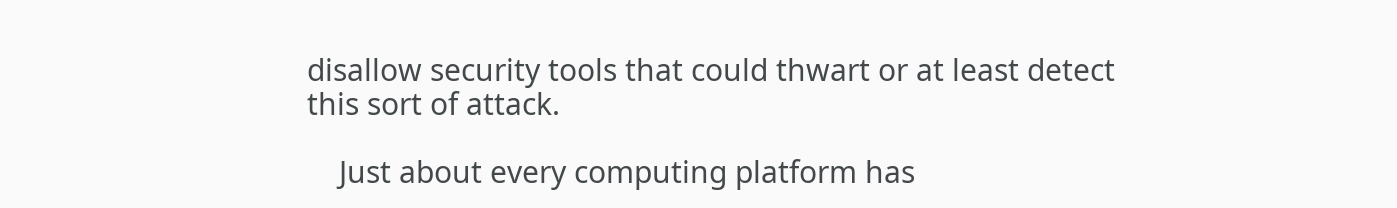disallow security tools that could thwart or at least detect this sort of attack.

    Just about every computing platform has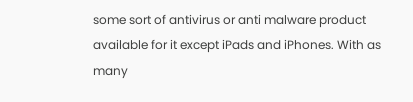some sort of antivirus or anti malware product available for it except iPads and iPhones. With as many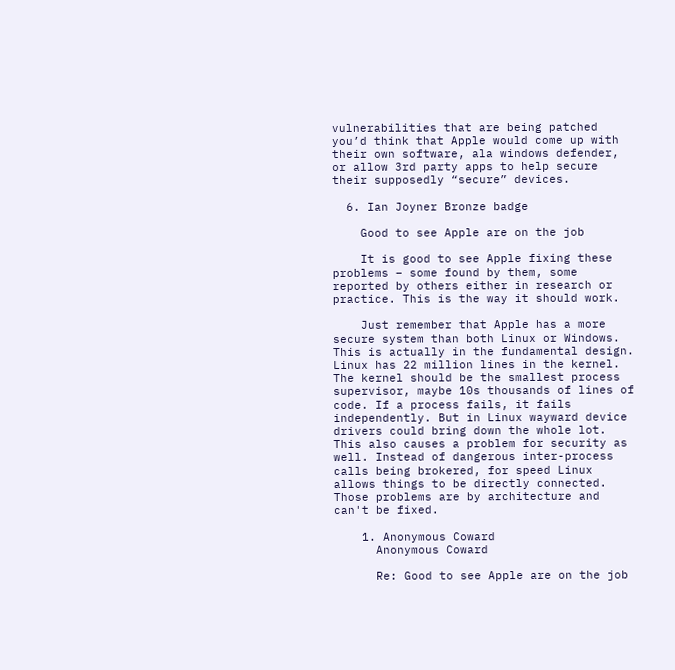vulnerabilities that are being patched you’d think that Apple would come up with their own software, ala windows defender, or allow 3rd party apps to help secure their supposedly “secure” devices.

  6. Ian Joyner Bronze badge

    Good to see Apple are on the job

    It is good to see Apple fixing these problems – some found by them, some reported by others either in research or practice. This is the way it should work.

    Just remember that Apple has a more secure system than both Linux or Windows. This is actually in the fundamental design. Linux has 22 million lines in the kernel. The kernel should be the smallest process supervisor, maybe 10s thousands of lines of code. If a process fails, it fails independently. But in Linux wayward device drivers could bring down the whole lot. This also causes a problem for security as well. Instead of dangerous inter-process calls being brokered, for speed Linux allows things to be directly connected. Those problems are by architecture and can't be fixed.

    1. Anonymous Coward
      Anonymous Coward

      Re: Good to see Apple are on the job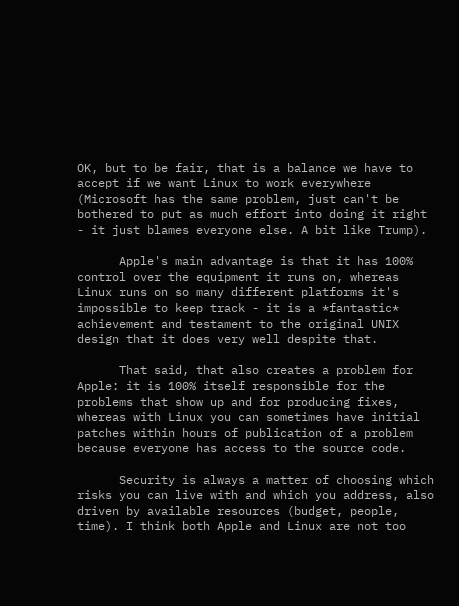OK, but to be fair, that is a balance we have to accept if we want Linux to work everywhere (Microsoft has the same problem, just can't be bothered to put as much effort into doing it right - it just blames everyone else. A bit like Trump).

      Apple's main advantage is that it has 100% control over the equipment it runs on, whereas Linux runs on so many different platforms it's impossible to keep track - it is a *fantastic* achievement and testament to the original UNIX design that it does very well despite that.

      That said, that also creates a problem for Apple: it is 100% itself responsible for the problems that show up and for producing fixes, whereas with Linux you can sometimes have initial patches within hours of publication of a problem because everyone has access to the source code.

      Security is always a matter of choosing which risks you can live with and which you address, also driven by available resources (budget, people, time). I think both Apple and Linux are not too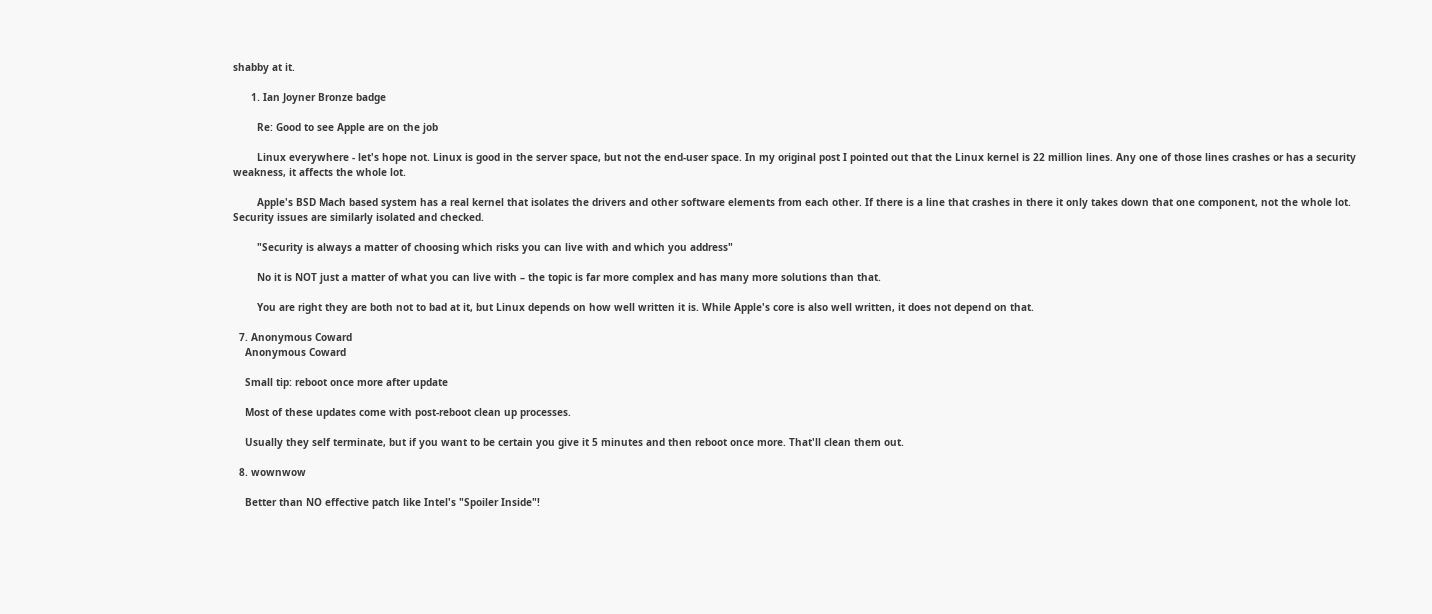shabby at it.

      1. Ian Joyner Bronze badge

        Re: Good to see Apple are on the job

        Linux everywhere - let's hope not. Linux is good in the server space, but not the end-user space. In my original post I pointed out that the Linux kernel is 22 million lines. Any one of those lines crashes or has a security weakness, it affects the whole lot.

        Apple's BSD Mach based system has a real kernel that isolates the drivers and other software elements from each other. If there is a line that crashes in there it only takes down that one component, not the whole lot. Security issues are similarly isolated and checked.

        "Security is always a matter of choosing which risks you can live with and which you address"

        No it is NOT just a matter of what you can live with – the topic is far more complex and has many more solutions than that.

        You are right they are both not to bad at it, but Linux depends on how well written it is. While Apple's core is also well written, it does not depend on that.

  7. Anonymous Coward
    Anonymous Coward

    Small tip: reboot once more after update

    Most of these updates come with post-reboot clean up processes.

    Usually they self terminate, but if you want to be certain you give it 5 minutes and then reboot once more. That'll clean them out.

  8. wownwow

    Better than NO effective patch like Intel's "Spoiler Inside"!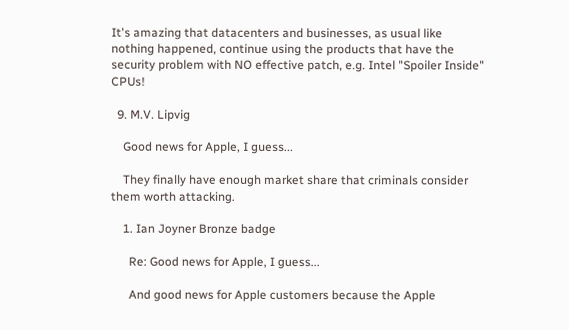It's amazing that datacenters and businesses, as usual like nothing happened, continue using the products that have the security problem with NO effective patch, e.g. Intel "Spoiler Inside" CPUs!

  9. M.V. Lipvig

    Good news for Apple, I guess...

    They finally have enough market share that criminals consider them worth attacking.

    1. Ian Joyner Bronze badge

      Re: Good news for Apple, I guess...

      And good news for Apple customers because the Apple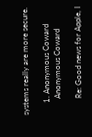systems really are more secure.

      1. Anonymous Coward
        Anonymous Coward

        Re: Good news for Apple, I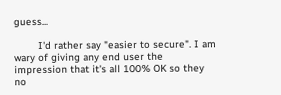guess...

        I'd rather say "easier to secure". I am wary of giving any end user the impression that it's all 100% OK so they no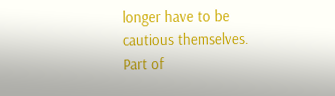longer have to be cautious themselves. Part of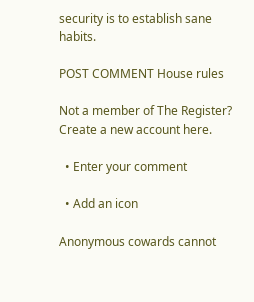security is to establish sane habits.

POST COMMENT House rules

Not a member of The Register? Create a new account here.

  • Enter your comment

  • Add an icon

Anonymous cowards cannot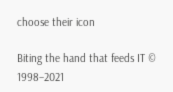choose their icon

Biting the hand that feeds IT © 1998–2021